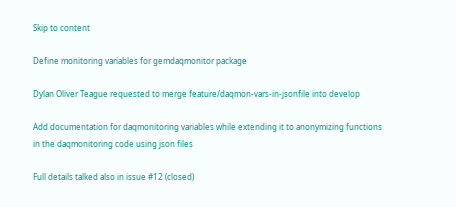Skip to content

Define monitoring variables for gemdaqmonitor package

Dylan Oliver Teague requested to merge feature/daqmon-vars-in-jsonfile into develop

Add documentation for daqmonitoring variables while extending it to anonymizing functions in the daqmonitoring code using json files

Full details talked also in issue #12 (closed)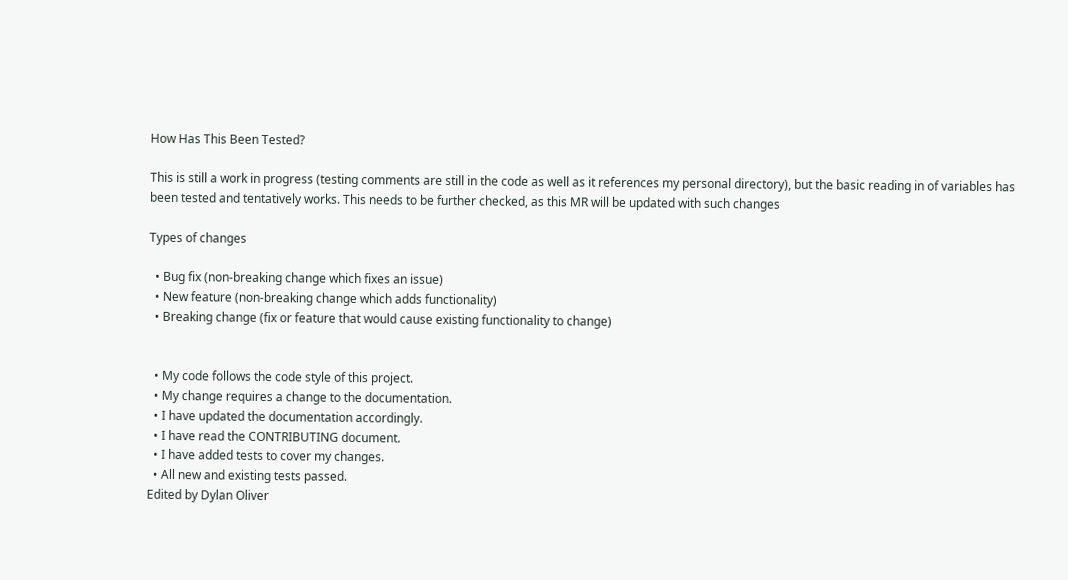How Has This Been Tested?

This is still a work in progress (testing comments are still in the code as well as it references my personal directory), but the basic reading in of variables has been tested and tentatively works. This needs to be further checked, as this MR will be updated with such changes

Types of changes

  • Bug fix (non-breaking change which fixes an issue)
  • New feature (non-breaking change which adds functionality)
  • Breaking change (fix or feature that would cause existing functionality to change)


  • My code follows the code style of this project.
  • My change requires a change to the documentation.
  • I have updated the documentation accordingly.
  • I have read the CONTRIBUTING document.
  • I have added tests to cover my changes.
  • All new and existing tests passed.
Edited by Dylan Oliver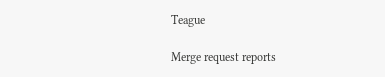Teague

Merge request reports